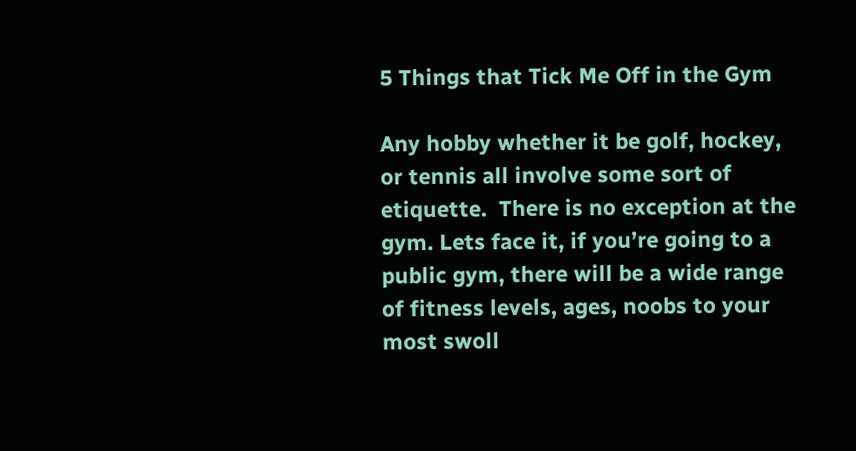5 Things that Tick Me Off in the Gym

Any hobby whether it be golf, hockey, or tennis all involve some sort of etiquette.  There is no exception at the gym. Lets face it, if you’re going to a public gym, there will be a wide range of fitness levels, ages, noobs to your most swoll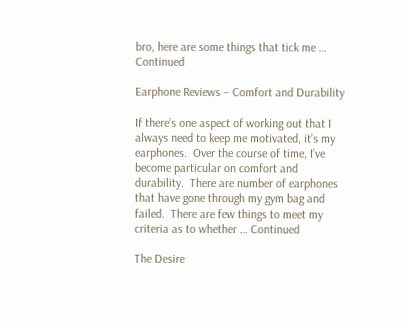bro, here are some things that tick me … Continued

Earphone Reviews – Comfort and Durability

If there’s one aspect of working out that I always need to keep me motivated, it’s my earphones.  Over the course of time, I’ve become particular on comfort and durability.  There are number of earphones that have gone through my gym bag and failed.  There are few things to meet my criteria as to whether … Continued

The Desire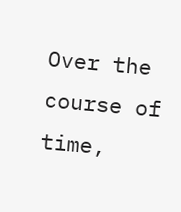Over the course of time,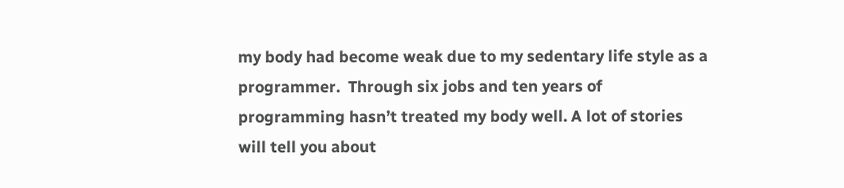my body had become weak due to my sedentary life style as a programmer.  Through six jobs and ten years of programming hasn’t treated my body well. A lot of stories will tell you about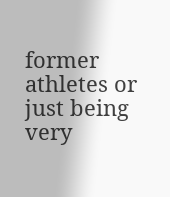former athletes or just being very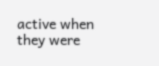active when they were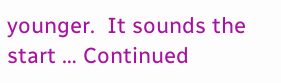younger.  It sounds the start … Continued